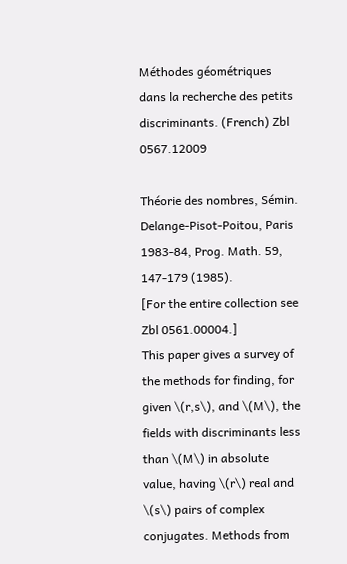Méthodes géométriques dans la recherche des petits discriminants. (French) Zbl 0567.12009

Théorie des nombres, Sémin. Delange-Pisot-Poitou, Paris 1983-84, Prog. Math. 59, 147-179 (1985).
[For the entire collection see Zbl 0561.00004.]
This paper gives a survey of the methods for finding, for given \(r,s\), and \(M\), the fields with discriminants less than \(M\) in absolute value, having \(r\) real and \(s\) pairs of complex conjugates. Methods from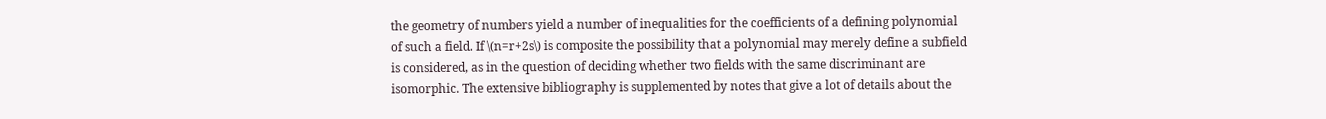the geometry of numbers yield a number of inequalities for the coefficients of a defining polynomial of such a field. If \(n=r+2s\) is composite the possibility that a polynomial may merely define a subfield is considered, as in the question of deciding whether two fields with the same discriminant are isomorphic. The extensive bibliography is supplemented by notes that give a lot of details about the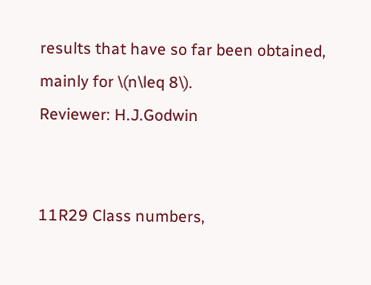results that have so far been obtained, mainly for \(n\leq 8\).
Reviewer: H.J.Godwin


11R29 Class numbers,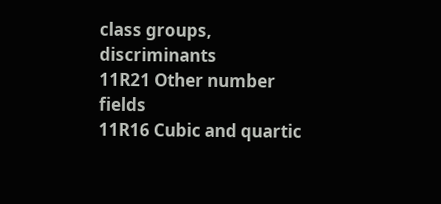class groups, discriminants
11R21 Other number fields
11R16 Cubic and quartic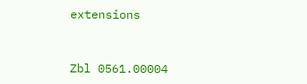extensions


Zbl 0561.00004